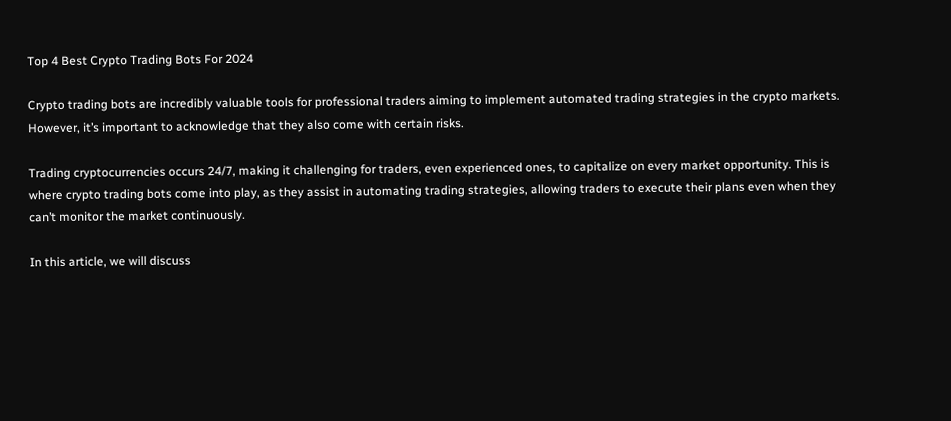Top 4 Best Crypto Trading Bots For 2024

Crypto trading bots are incredibly valuable tools for professional traders aiming to implement automated trading strategies in the crypto markets. However, it’s important to acknowledge that they also come with certain risks.

Trading cryptocurrencies occurs 24/7, making it challenging for traders, even experienced ones, to capitalize on every market opportunity. This is where crypto trading bots come into play, as they assist in automating trading strategies, allowing traders to execute their plans even when they can’t monitor the market continuously.

In this article, we will discuss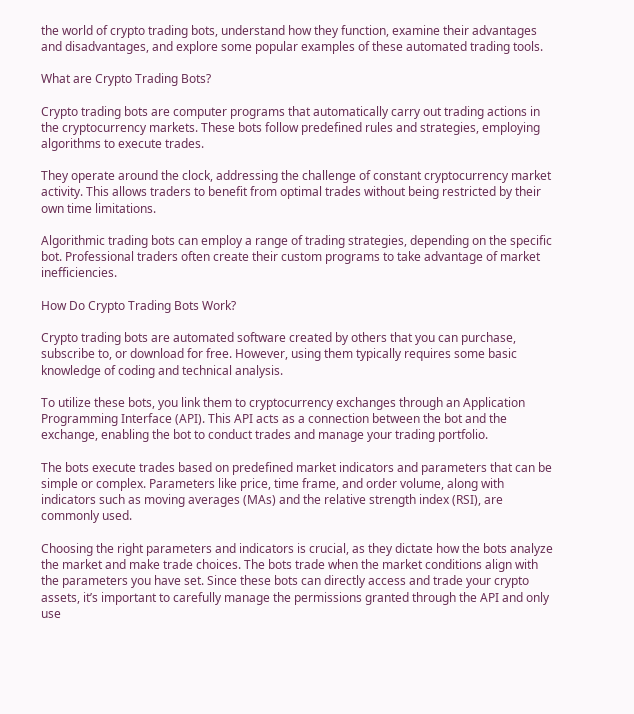the world of crypto trading bots, understand how they function, examine their advantages and disadvantages, and explore some popular examples of these automated trading tools.

What are Crypto Trading Bots?

Crypto trading bots are computer programs that automatically carry out trading actions in the cryptocurrency markets. These bots follow predefined rules and strategies, employing algorithms to execute trades.

They operate around the clock, addressing the challenge of constant cryptocurrency market activity. This allows traders to benefit from optimal trades without being restricted by their own time limitations.

Algorithmic trading bots can employ a range of trading strategies, depending on the specific bot. Professional traders often create their custom programs to take advantage of market inefficiencies.

How Do Crypto Trading Bots Work?

Crypto trading bots are automated software created by others that you can purchase, subscribe to, or download for free. However, using them typically requires some basic knowledge of coding and technical analysis.

To utilize these bots, you link them to cryptocurrency exchanges through an Application Programming Interface (API). This API acts as a connection between the bot and the exchange, enabling the bot to conduct trades and manage your trading portfolio.

The bots execute trades based on predefined market indicators and parameters that can be simple or complex. Parameters like price, time frame, and order volume, along with indicators such as moving averages (MAs) and the relative strength index (RSI), are commonly used.

Choosing the right parameters and indicators is crucial, as they dictate how the bots analyze the market and make trade choices. The bots trade when the market conditions align with the parameters you have set. Since these bots can directly access and trade your crypto assets, it’s important to carefully manage the permissions granted through the API and only use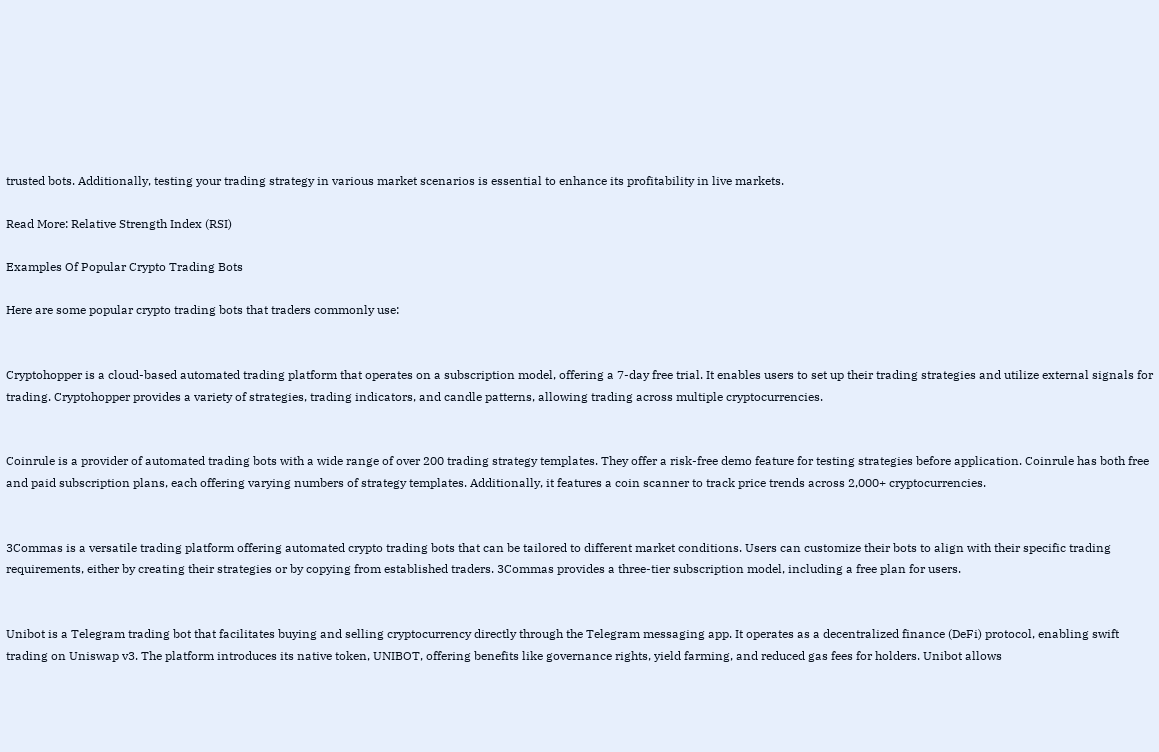trusted bots. Additionally, testing your trading strategy in various market scenarios is essential to enhance its profitability in live markets.

Read More: Relative Strength Index (RSI)

Examples Of Popular Crypto Trading Bots

Here are some popular crypto trading bots that traders commonly use:


Cryptohopper is a cloud-based automated trading platform that operates on a subscription model, offering a 7-day free trial. It enables users to set up their trading strategies and utilize external signals for trading. Cryptohopper provides a variety of strategies, trading indicators, and candle patterns, allowing trading across multiple cryptocurrencies.


Coinrule is a provider of automated trading bots with a wide range of over 200 trading strategy templates. They offer a risk-free demo feature for testing strategies before application. Coinrule has both free and paid subscription plans, each offering varying numbers of strategy templates. Additionally, it features a coin scanner to track price trends across 2,000+ cryptocurrencies.


3Commas is a versatile trading platform offering automated crypto trading bots that can be tailored to different market conditions. Users can customize their bots to align with their specific trading requirements, either by creating their strategies or by copying from established traders. 3Commas provides a three-tier subscription model, including a free plan for users.


Unibot is a Telegram trading bot that facilitates buying and selling cryptocurrency directly through the Telegram messaging app. It operates as a decentralized finance (DeFi) protocol, enabling swift trading on Uniswap v3. The platform introduces its native token, UNIBOT, offering benefits like governance rights, yield farming, and reduced gas fees for holders. Unibot allows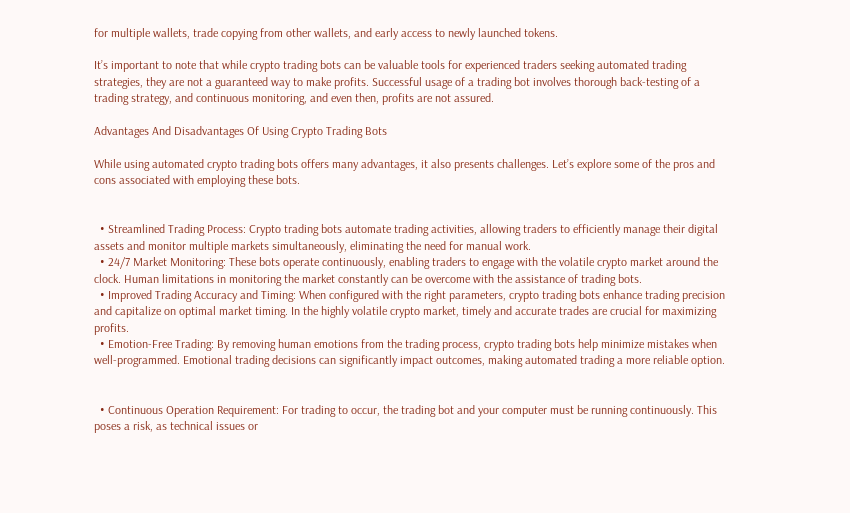for multiple wallets, trade copying from other wallets, and early access to newly launched tokens.

It’s important to note that while crypto trading bots can be valuable tools for experienced traders seeking automated trading strategies, they are not a guaranteed way to make profits. Successful usage of a trading bot involves thorough back-testing of a trading strategy, and continuous monitoring, and even then, profits are not assured.

Advantages And Disadvantages Of Using Crypto Trading Bots

While using automated crypto trading bots offers many advantages, it also presents challenges. Let’s explore some of the pros and cons associated with employing these bots.


  • Streamlined Trading Process: Crypto trading bots automate trading activities, allowing traders to efficiently manage their digital assets and monitor multiple markets simultaneously, eliminating the need for manual work.
  • 24/7 Market Monitoring: These bots operate continuously, enabling traders to engage with the volatile crypto market around the clock. Human limitations in monitoring the market constantly can be overcome with the assistance of trading bots.
  • Improved Trading Accuracy and Timing: When configured with the right parameters, crypto trading bots enhance trading precision and capitalize on optimal market timing. In the highly volatile crypto market, timely and accurate trades are crucial for maximizing profits.
  • Emotion-Free Trading: By removing human emotions from the trading process, crypto trading bots help minimize mistakes when well-programmed. Emotional trading decisions can significantly impact outcomes, making automated trading a more reliable option.


  • Continuous Operation Requirement: For trading to occur, the trading bot and your computer must be running continuously. This poses a risk, as technical issues or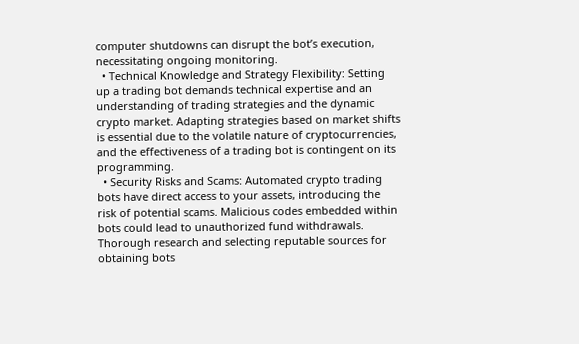computer shutdowns can disrupt the bot’s execution, necessitating ongoing monitoring.
  • Technical Knowledge and Strategy Flexibility: Setting up a trading bot demands technical expertise and an understanding of trading strategies and the dynamic crypto market. Adapting strategies based on market shifts is essential due to the volatile nature of cryptocurrencies, and the effectiveness of a trading bot is contingent on its programming.
  • Security Risks and Scams: Automated crypto trading bots have direct access to your assets, introducing the risk of potential scams. Malicious codes embedded within bots could lead to unauthorized fund withdrawals. Thorough research and selecting reputable sources for obtaining bots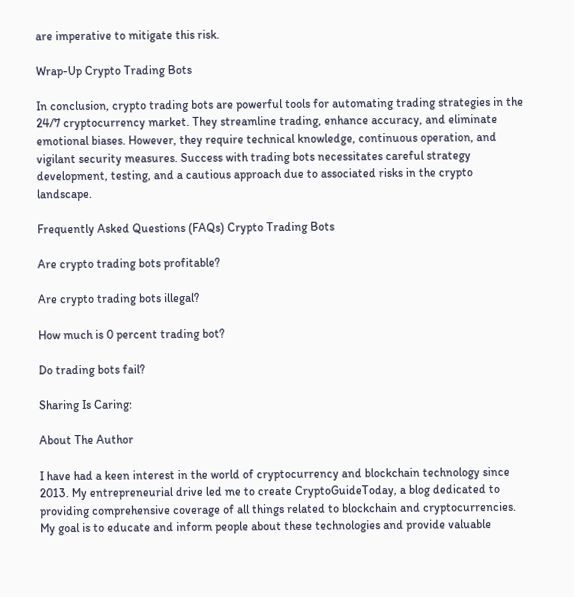are imperative to mitigate this risk.

Wrap-Up Crypto Trading Bots

In conclusion, crypto trading bots are powerful tools for automating trading strategies in the 24/7 cryptocurrency market. They streamline trading, enhance accuracy, and eliminate emotional biases. However, they require technical knowledge, continuous operation, and vigilant security measures. Success with trading bots necessitates careful strategy development, testing, and a cautious approach due to associated risks in the crypto landscape.

Frequently Asked Questions (FAQs) Crypto Trading Bots

Are crypto trading bots profitable?

Are crypto trading bots illegal?

How much is 0 percent trading bot?

Do trading bots fail?

Sharing Is Caring:

About The Author

I have had a keen interest in the world of cryptocurrency and blockchain technology since 2013. My entrepreneurial drive led me to create CryptoGuideToday, a blog dedicated to providing comprehensive coverage of all things related to blockchain and cryptocurrencies. My goal is to educate and inform people about these technologies and provide valuable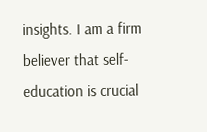insights. I am a firm believer that self-education is crucial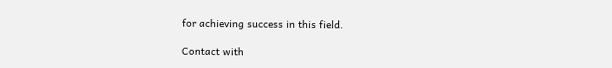for achieving success in this field.

Contact with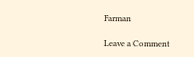Farman

Leave a Comment